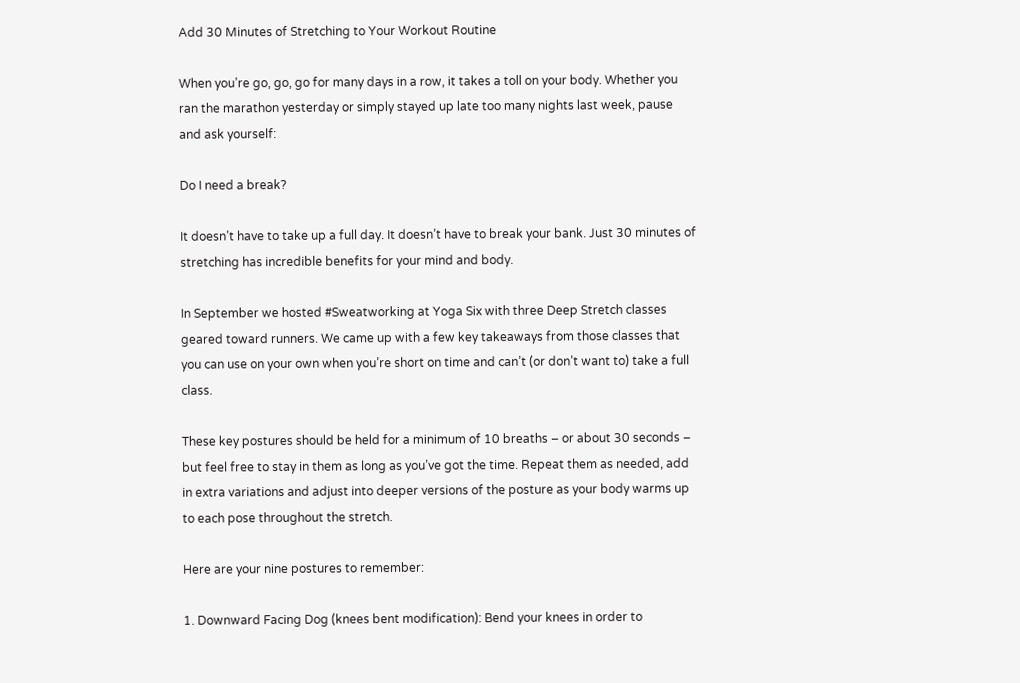Add 30 Minutes of Stretching to Your Workout Routine

When you’re go, go, go for many days in a row, it takes a toll on your body. Whether you ran the marathon yesterday or simply stayed up late too many nights last week, pause and ask yourself:

Do I need a break?

It doesn’t have to take up a full day. It doesn’t have to break your bank. Just 30 minutes of stretching has incredible benefits for your mind and body.

In September we hosted #Sweatworking at Yoga Six with three Deep Stretch classes geared toward runners. We came up with a few key takeaways from those classes that you can use on your own when you’re short on time and can’t (or don’t want to) take a full class.

These key postures should be held for a minimum of 10 breaths – or about 30 seconds – but feel free to stay in them as long as you’ve got the time. Repeat them as needed, add in extra variations and adjust into deeper versions of the posture as your body warms up to each pose throughout the stretch.

Here are your nine postures to remember:

1. Downward Facing Dog (knees bent modification): Bend your knees in order to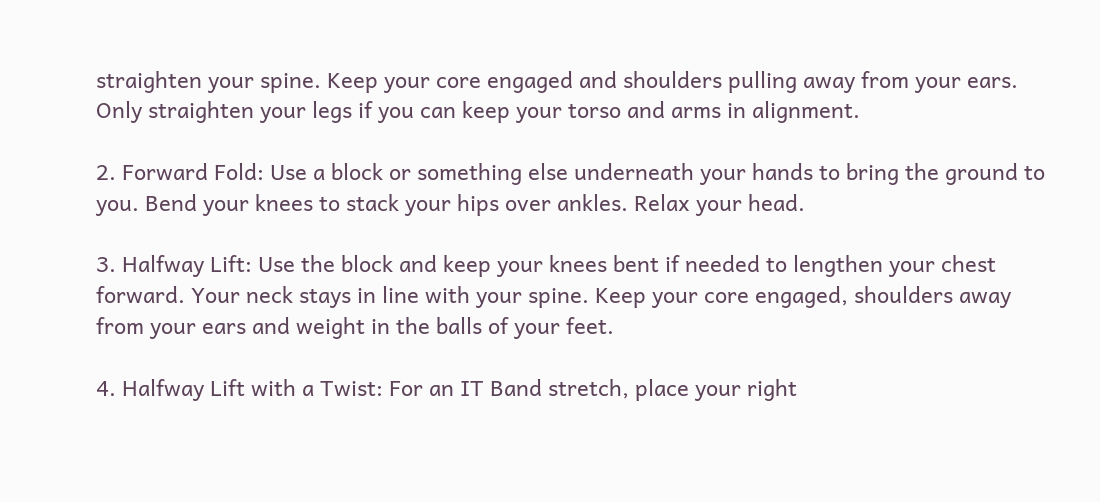straighten your spine. Keep your core engaged and shoulders pulling away from your ears. Only straighten your legs if you can keep your torso and arms in alignment.

2. Forward Fold: Use a block or something else underneath your hands to bring the ground to you. Bend your knees to stack your hips over ankles. Relax your head.

3. Halfway Lift: Use the block and keep your knees bent if needed to lengthen your chest forward. Your neck stays in line with your spine. Keep your core engaged, shoulders away from your ears and weight in the balls of your feet.

4. Halfway Lift with a Twist: For an IT Band stretch, place your right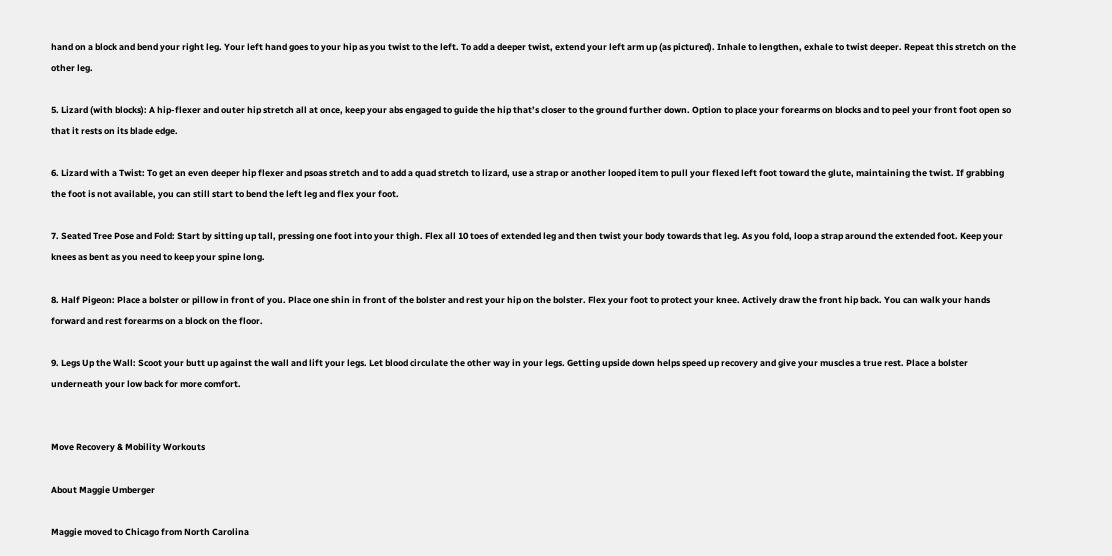hand on a block and bend your right leg. Your left hand goes to your hip as you twist to the left. To add a deeper twist, extend your left arm up (as pictured). Inhale to lengthen, exhale to twist deeper. Repeat this stretch on the other leg.

5. Lizard (with blocks): A hip-flexer and outer hip stretch all at once, keep your abs engaged to guide the hip that’s closer to the ground further down. Option to place your forearms on blocks and to peel your front foot open so that it rests on its blade edge.

6. Lizard with a Twist: To get an even deeper hip flexer and psoas stretch and to add a quad stretch to lizard, use a strap or another looped item to pull your flexed left foot toward the glute, maintaining the twist. If grabbing the foot is not available, you can still start to bend the left leg and flex your foot.

7. Seated Tree Pose and Fold: Start by sitting up tall, pressing one foot into your thigh. Flex all 10 toes of extended leg and then twist your body towards that leg. As you fold, loop a strap around the extended foot. Keep your knees as bent as you need to keep your spine long.

8. Half Pigeon: Place a bolster or pillow in front of you. Place one shin in front of the bolster and rest your hip on the bolster. Flex your foot to protect your knee. Actively draw the front hip back. You can walk your hands forward and rest forearms on a block on the floor.

9. Legs Up the Wall: Scoot your butt up against the wall and lift your legs. Let blood circulate the other way in your legs. Getting upside down helps speed up recovery and give your muscles a true rest. Place a bolster underneath your low back for more comfort.


Move Recovery & Mobility Workouts

About Maggie Umberger

Maggie moved to Chicago from North Carolina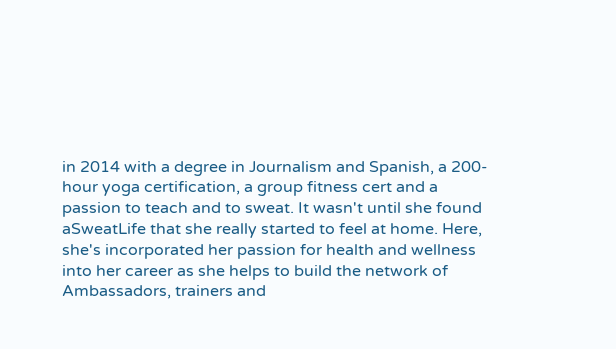in 2014 with a degree in Journalism and Spanish, a 200-hour yoga certification, a group fitness cert and a passion to teach and to sweat. It wasn't until she found aSweatLife that she really started to feel at home. Here, she's incorporated her passion for health and wellness into her career as she helps to build the network of Ambassadors, trainers and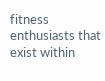fitness enthusiasts that exist within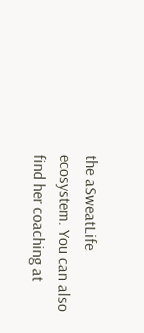the aSweatLife ecosystem. You can also find her coaching at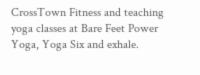CrossTown Fitness and teaching yoga classes at Bare Feet Power Yoga, Yoga Six and exhale.